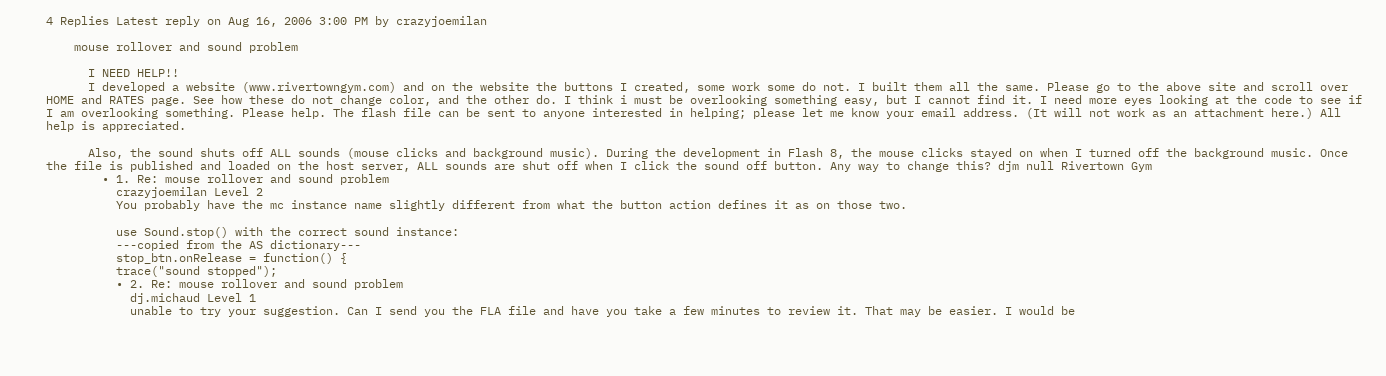4 Replies Latest reply on Aug 16, 2006 3:00 PM by crazyjoemilan

    mouse rollover and sound problem

      I NEED HELP!!
      I developed a website (www.rivertowngym.com) and on the website the buttons I created, some work some do not. I built them all the same. Please go to the above site and scroll over HOME and RATES page. See how these do not change color, and the other do. I think i must be overlooking something easy, but I cannot find it. I need more eyes looking at the code to see if I am overlooking something. Please help. The flash file can be sent to anyone interested in helping; please let me know your email address. (It will not work as an attachment here.) All help is appreciated.

      Also, the sound shuts off ALL sounds (mouse clicks and background music). During the development in Flash 8, the mouse clicks stayed on when I turned off the background music. Once the file is published and loaded on the host server, ALL sounds are shut off when I click the sound off button. Any way to change this? djm null Rivertown Gym
        • 1. Re: mouse rollover and sound problem
          crazyjoemilan Level 2
          You probably have the mc instance name slightly different from what the button action defines it as on those two.

          use Sound.stop() with the correct sound instance:
          ---copied from the AS dictionary---
          stop_btn.onRelease = function() {
          trace("sound stopped");
          • 2. Re: mouse rollover and sound problem
            dj.michaud Level 1
            unable to try your suggestion. Can I send you the FLA file and have you take a few minutes to review it. That may be easier. I would be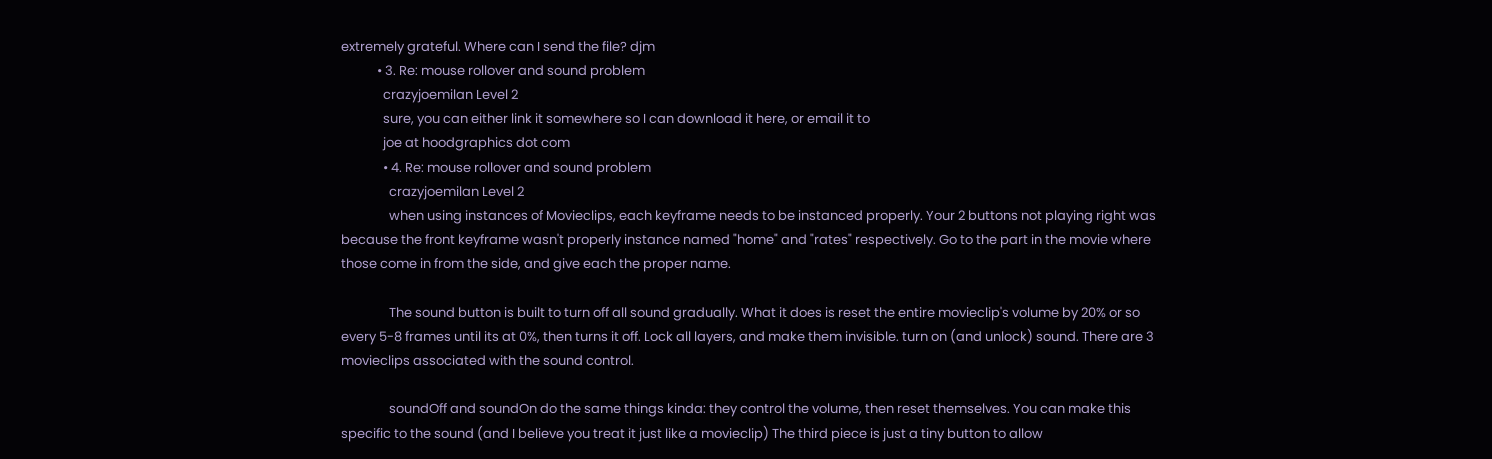extremely grateful. Where can I send the file? djm
            • 3. Re: mouse rollover and sound problem
              crazyjoemilan Level 2
              sure, you can either link it somewhere so I can download it here, or email it to
              joe at hoodgraphics dot com
              • 4. Re: mouse rollover and sound problem
                crazyjoemilan Level 2
                when using instances of Movieclips, each keyframe needs to be instanced properly. Your 2 buttons not playing right was because the front keyframe wasn't properly instance named "home" and "rates" respectively. Go to the part in the movie where those come in from the side, and give each the proper name.

                The sound button is built to turn off all sound gradually. What it does is reset the entire movieclip's volume by 20% or so every 5-8 frames until its at 0%, then turns it off. Lock all layers, and make them invisible. turn on (and unlock) sound. There are 3 movieclips associated with the sound control.

                soundOff and soundOn do the same things kinda: they control the volume, then reset themselves. You can make this specific to the sound (and I believe you treat it just like a movieclip) The third piece is just a tiny button to allow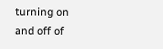turning on and off of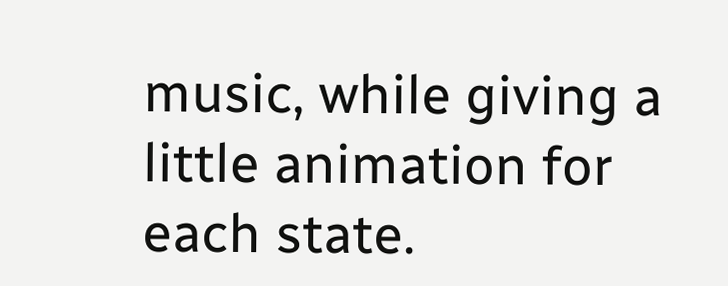music, while giving a little animation for each state.